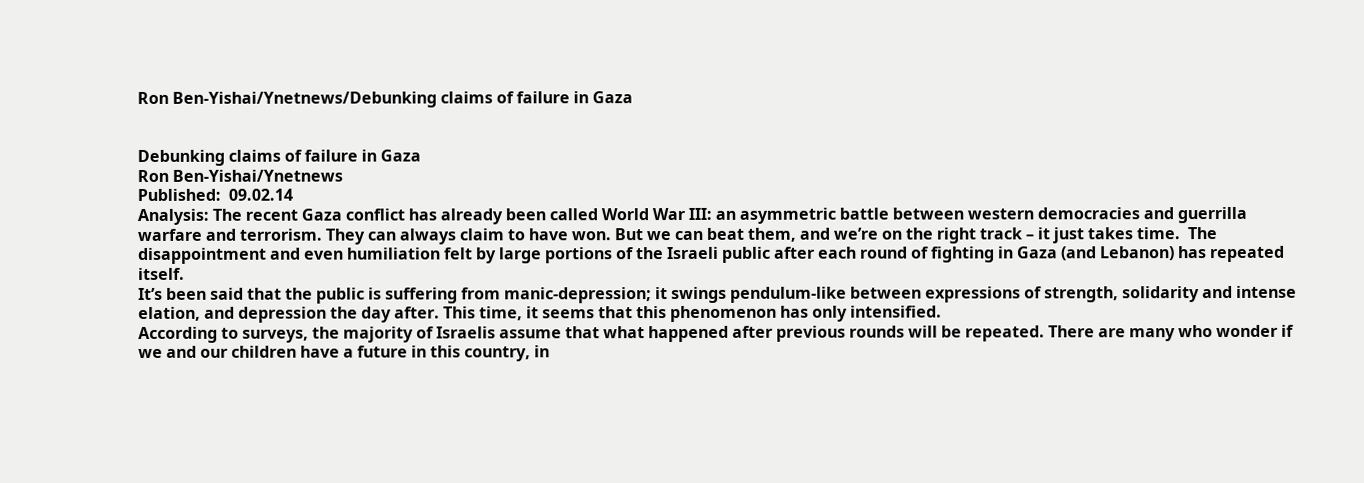Ron Ben-Yishai/Ynetnews/Debunking claims of failure in Gaza


Debunking claims of failure in Gaza
Ron Ben-Yishai/Ynetnews
Published:  09.02.14
Analysis: The recent Gaza conflict has already been called World War III: an asymmetric battle between western democracies and guerrilla warfare and terrorism. They can always claim to have won. But we can beat them, and we’re on the right track – it just takes time.  The disappointment and even humiliation felt by large portions of the Israeli public after each round of fighting in Gaza (and Lebanon) has repeated itself.
It’s been said that the public is suffering from manic-depression; it swings pendulum-like between expressions of strength, solidarity and intense elation, and depression the day after. This time, it seems that this phenomenon has only intensified.
According to surveys, the majority of Israelis assume that what happened after previous rounds will be repeated. There are many who wonder if we and our children have a future in this country, in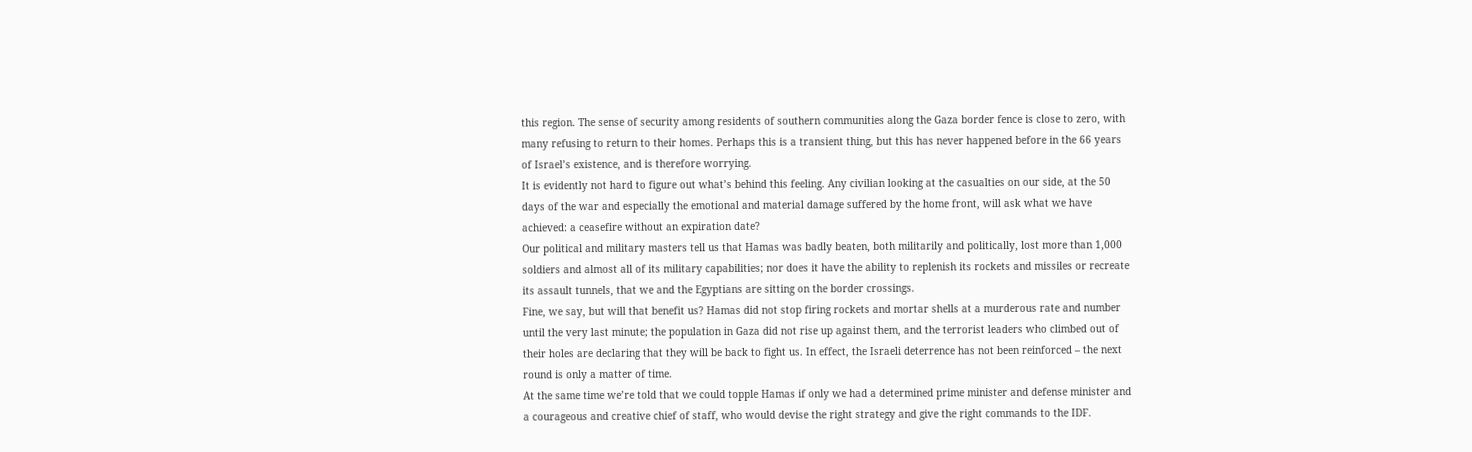this region. The sense of security among residents of southern communities along the Gaza border fence is close to zero, with many refusing to return to their homes. Perhaps this is a transient thing, but this has never happened before in the 66 years of Israel’s existence, and is therefore worrying.
It is evidently not hard to figure out what’s behind this feeling. Any civilian looking at the casualties on our side, at the 50 days of the war and especially the emotional and material damage suffered by the home front, will ask what we have achieved: a ceasefire without an expiration date?
Our political and military masters tell us that Hamas was badly beaten, both militarily and politically, lost more than 1,000 soldiers and almost all of its military capabilities; nor does it have the ability to replenish its rockets and missiles or recreate its assault tunnels, that we and the Egyptians are sitting on the border crossings.
Fine, we say, but will that benefit us? Hamas did not stop firing rockets and mortar shells at a murderous rate and number until the very last minute; the population in Gaza did not rise up against them, and the terrorist leaders who climbed out of their holes are declaring that they will be back to fight us. In effect, the Israeli deterrence has not been reinforced – the next round is only a matter of time.
At the same time we’re told that we could topple Hamas if only we had a determined prime minister and defense minister and a courageous and creative chief of staff, who would devise the right strategy and give the right commands to the IDF.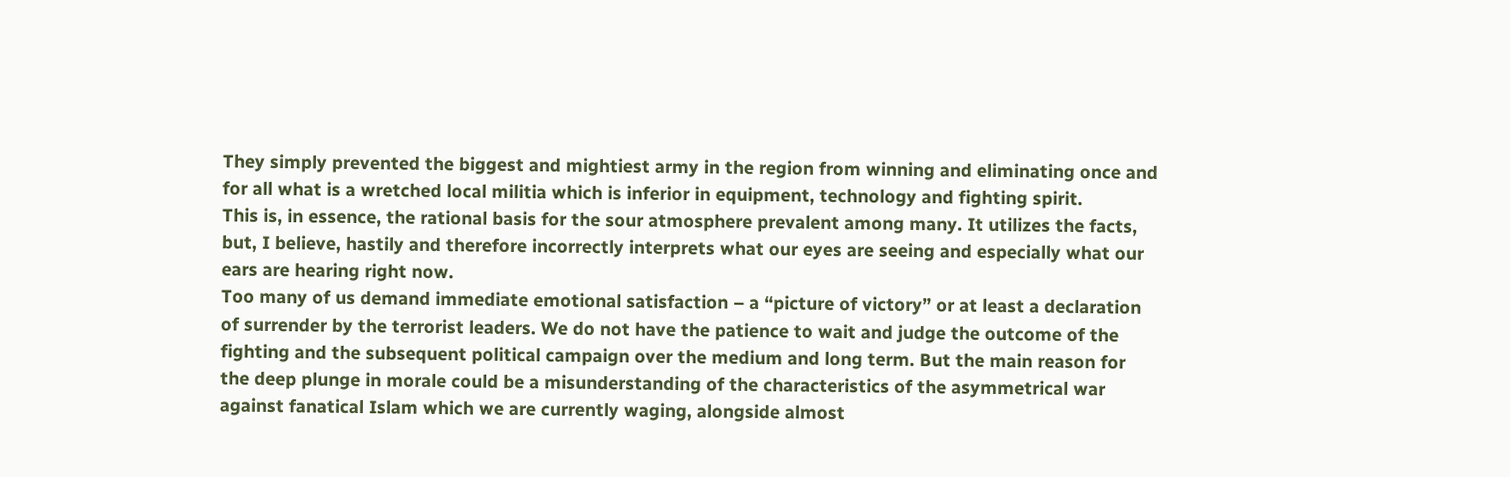They simply prevented the biggest and mightiest army in the region from winning and eliminating once and for all what is a wretched local militia which is inferior in equipment, technology and fighting spirit.
This is, in essence, the rational basis for the sour atmosphere prevalent among many. It utilizes the facts, but, I believe, hastily and therefore incorrectly interprets what our eyes are seeing and especially what our ears are hearing right now.
Too many of us demand immediate emotional satisfaction – a “picture of victory” or at least a declaration of surrender by the terrorist leaders. We do not have the patience to wait and judge the outcome of the fighting and the subsequent political campaign over the medium and long term. But the main reason for the deep plunge in morale could be a misunderstanding of the characteristics of the asymmetrical war against fanatical Islam which we are currently waging, alongside almost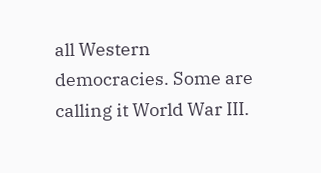all Western democracies. Some are calling it World War III.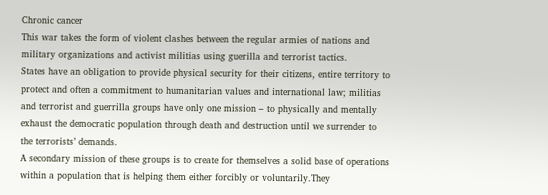Chronic cancer
This war takes the form of violent clashes between the regular armies of nations and military organizations and activist militias using guerilla and terrorist tactics.
States have an obligation to provide physical security for their citizens, entire territory to protect and often a commitment to humanitarian values and international law; militias and terrorist and guerrilla groups have only one mission – to physically and mentally exhaust the democratic population through death and destruction until we surrender to the terrorists’ demands.
A secondary mission of these groups is to create for themselves a solid base of operations within a population that is helping them either forcibly or voluntarily.They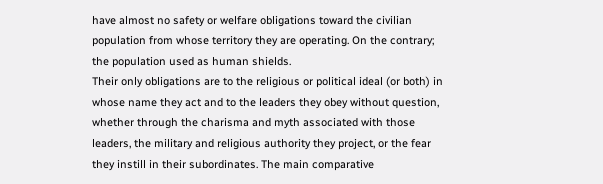have almost no safety or welfare obligations toward the civilian population from whose territory they are operating. On the contrary; the population used as human shields.
Their only obligations are to the religious or political ideal (or both) in whose name they act and to the leaders they obey without question, whether through the charisma and myth associated with those leaders, the military and religious authority they project, or the fear they instill in their subordinates. The main comparative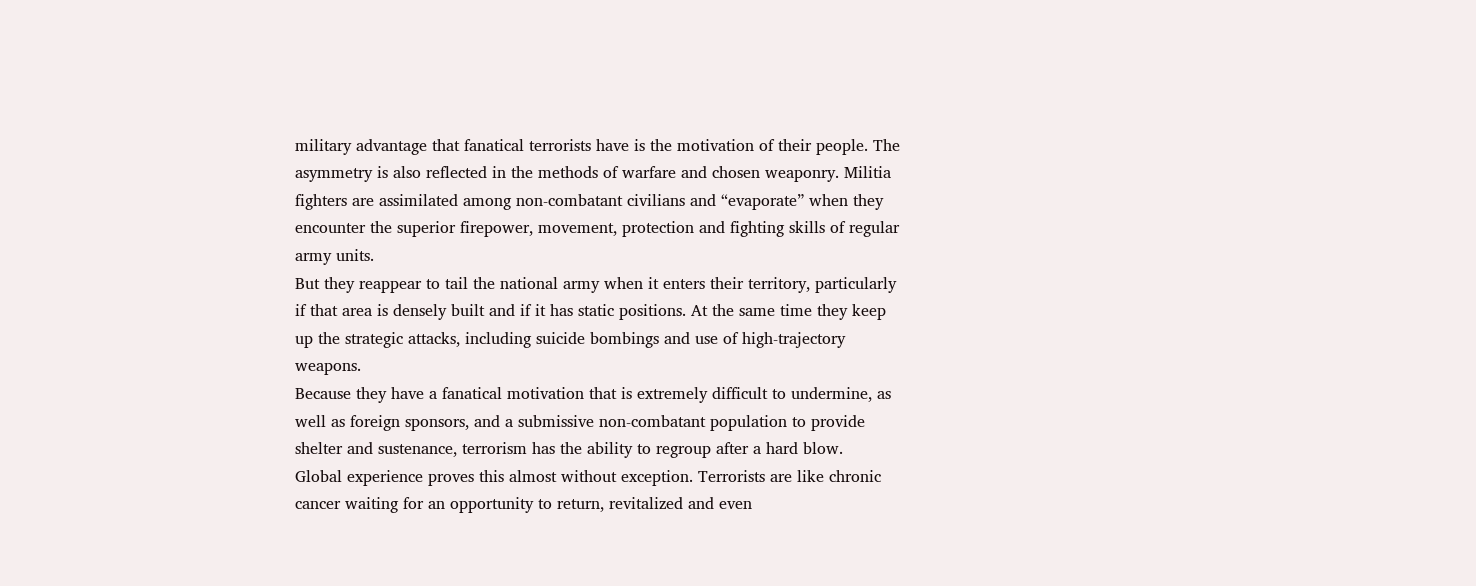military advantage that fanatical terrorists have is the motivation of their people. The asymmetry is also reflected in the methods of warfare and chosen weaponry. Militia fighters are assimilated among non-combatant civilians and “evaporate” when they encounter the superior firepower, movement, protection and fighting skills of regular army units.
But they reappear to tail the national army when it enters their territory, particularly if that area is densely built and if it has static positions. At the same time they keep up the strategic attacks, including suicide bombings and use of high-trajectory weapons.
Because they have a fanatical motivation that is extremely difficult to undermine, as well as foreign sponsors, and a submissive non-combatant population to provide shelter and sustenance, terrorism has the ability to regroup after a hard blow.
Global experience proves this almost without exception. Terrorists are like chronic cancer waiting for an opportunity to return, revitalized and even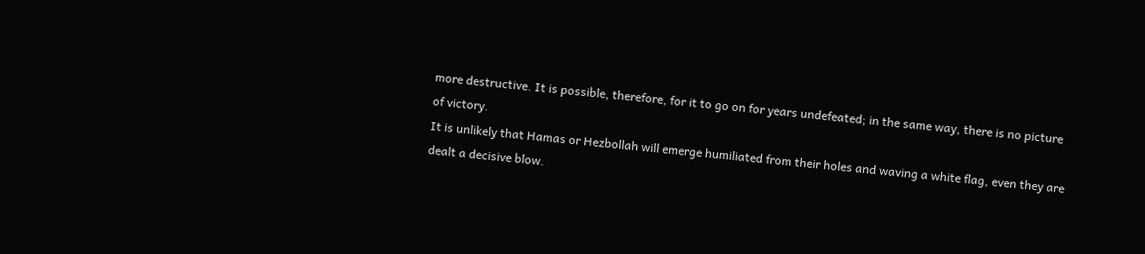more destructive. It is possible, therefore, for it to go on for years undefeated; in the same way, there is no picture of victory.
It is unlikely that Hamas or Hezbollah will emerge humiliated from their holes and waving a white flag, even they are dealt a decisive blow.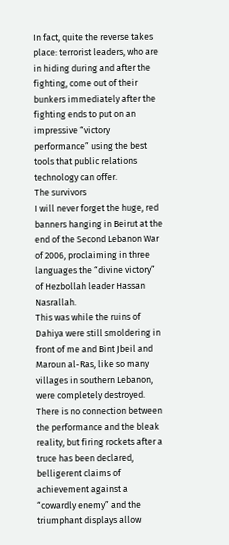In fact, quite the reverse takes place: terrorist leaders, who are in hiding during and after the fighting, come out of their bunkers immediately after the fighting ends to put on an impressive “victory performance” using the best tools that public relations technology can offer.
The survivors
I will never forget the huge, red banners hanging in Beirut at the end of the Second Lebanon War of 2006, proclaiming in three languages the “divine victory” of Hezbollah leader Hassan Nasrallah.
This was while the ruins of Dahiya were still smoldering in front of me and Bint Jbeil and Maroun al-Ras, like so many villages in southern Lebanon, were completely destroyed.
There is no connection between the performance and the bleak reality, but firing rockets after a truce has been declared, belligerent claims of achievement against a “cowardly enemy” and the triumphant displays allow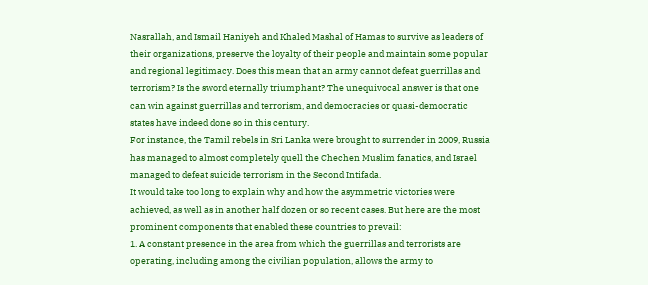Nasrallah, and Ismail Haniyeh and Khaled Mashal of Hamas to survive as leaders of their organizations, preserve the loyalty of their people and maintain some popular and regional legitimacy. Does this mean that an army cannot defeat guerrillas and terrorism? Is the sword eternally triumphant? The unequivocal answer is that one can win against guerrillas and terrorism, and democracies or quasi-democratic states have indeed done so in this century.
For instance, the Tamil rebels in Sri Lanka were brought to surrender in 2009, Russia has managed to almost completely quell the Chechen Muslim fanatics, and Israel managed to defeat suicide terrorism in the Second Intifada.
It would take too long to explain why and how the asymmetric victories were achieved, as well as in another half dozen or so recent cases. But here are the most prominent components that enabled these countries to prevail:
1. A constant presence in the area from which the guerrillas and terrorists are operating, including among the civilian population, allows the army to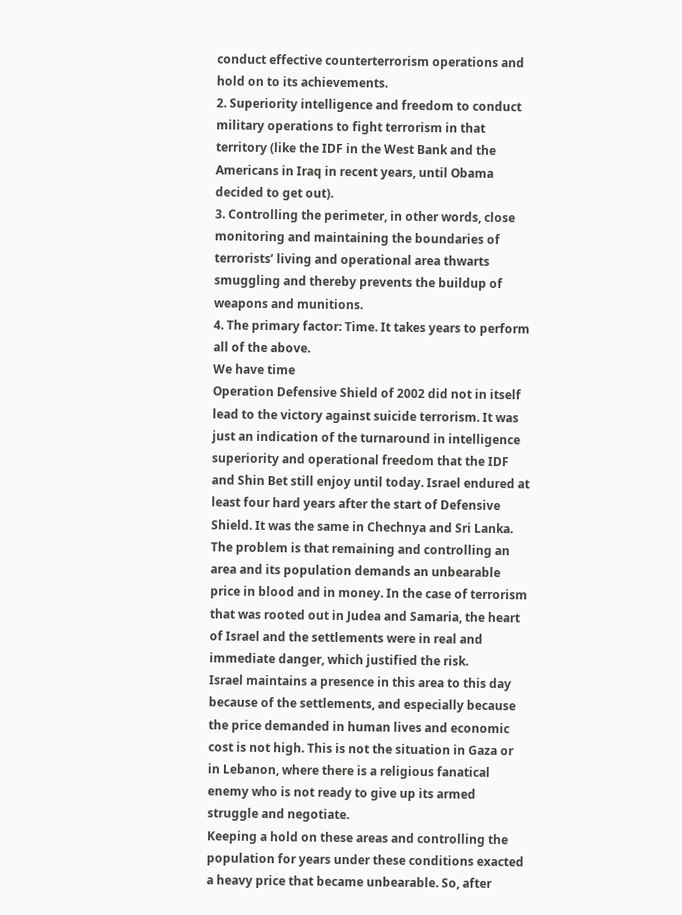conduct effective counterterrorism operations and hold on to its achievements.
2. Superiority intelligence and freedom to conduct military operations to fight terrorism in that territory (like the IDF in the West Bank and the Americans in Iraq in recent years, until Obama decided to get out).
3. Controlling the perimeter, in other words, close monitoring and maintaining the boundaries of terrorists’ living and operational area thwarts smuggling and thereby prevents the buildup of weapons and munitions.
4. The primary factor: Time. It takes years to perform all of the above.
We have time
Operation Defensive Shield of 2002 did not in itself lead to the victory against suicide terrorism. It was just an indication of the turnaround in intelligence superiority and operational freedom that the IDF and Shin Bet still enjoy until today. Israel endured at least four hard years after the start of Defensive Shield. It was the same in Chechnya and Sri Lanka. The problem is that remaining and controlling an area and its population demands an unbearable price in blood and in money. In the case of terrorism that was rooted out in Judea and Samaria, the heart of Israel and the settlements were in real and immediate danger, which justified the risk.
Israel maintains a presence in this area to this day because of the settlements, and especially because the price demanded in human lives and economic cost is not high. This is not the situation in Gaza or in Lebanon, where there is a religious fanatical enemy who is not ready to give up its armed struggle and negotiate.
Keeping a hold on these areas and controlling the population for years under these conditions exacted a heavy price that became unbearable. So, after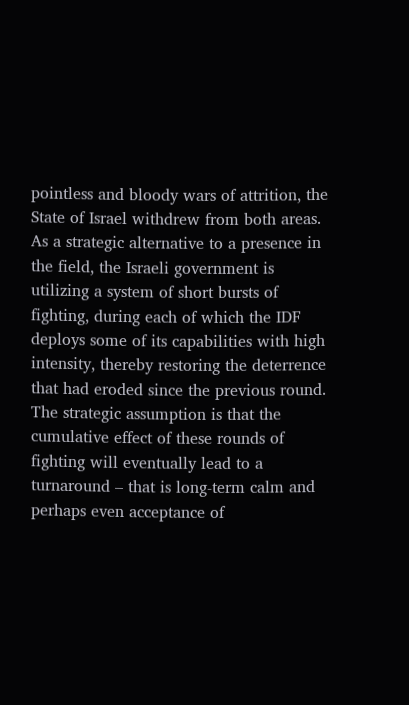pointless and bloody wars of attrition, the State of Israel withdrew from both areas.
As a strategic alternative to a presence in the field, the Israeli government is utilizing a system of short bursts of fighting, during each of which the IDF deploys some of its capabilities with high intensity, thereby restoring the deterrence that had eroded since the previous round. The strategic assumption is that the cumulative effect of these rounds of fighting will eventually lead to a turnaround – that is long-term calm and perhaps even acceptance of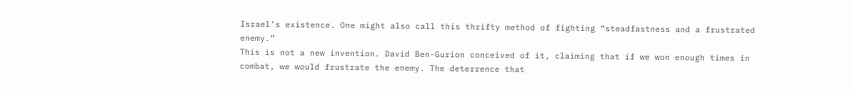Israel’s existence. One might also call this thrifty method of fighting “steadfastness and a frustrated enemy.”
This is not a new invention. David Ben-Gurion conceived of it, claiming that if we won enough times in combat, we would frustrate the enemy. The deterrence that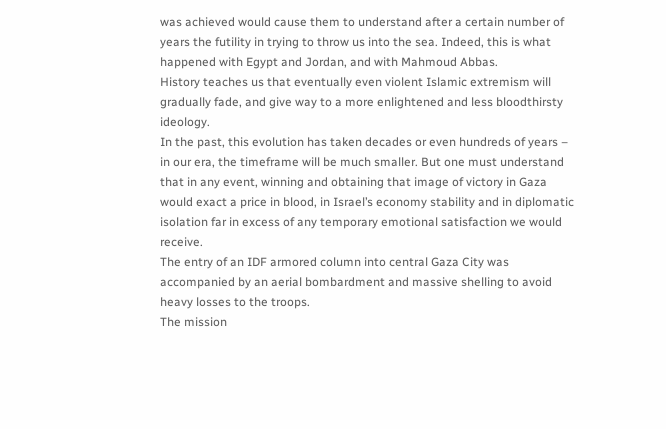was achieved would cause them to understand after a certain number of years the futility in trying to throw us into the sea. Indeed, this is what happened with Egypt and Jordan, and with Mahmoud Abbas.
History teaches us that eventually even violent Islamic extremism will gradually fade, and give way to a more enlightened and less bloodthirsty ideology.
In the past, this evolution has taken decades or even hundreds of years – in our era, the timeframe will be much smaller. But one must understand that in any event, winning and obtaining that image of victory in Gaza would exact a price in blood, in Israel’s economy stability and in diplomatic isolation far in excess of any temporary emotional satisfaction we would receive.
The entry of an IDF armored column into central Gaza City was accompanied by an aerial bombardment and massive shelling to avoid heavy losses to the troops.
The mission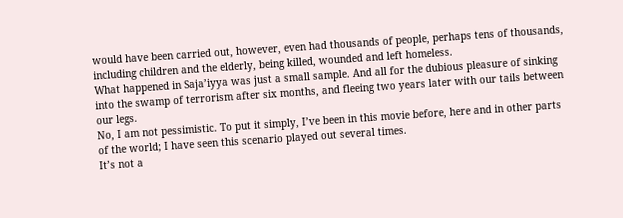would have been carried out, however, even had thousands of people, perhaps tens of thousands, including children and the elderly, being killed, wounded and left homeless.
What happened in Saja’iyya was just a small sample. And all for the dubious pleasure of sinking into the swamp of terrorism after six months, and fleeing two years later with our tails between our legs.
No, I am not pessimistic. To put it simply, I’ve been in this movie before, here and in other parts of the world; I have seen this scenario played out several times.
It’s not a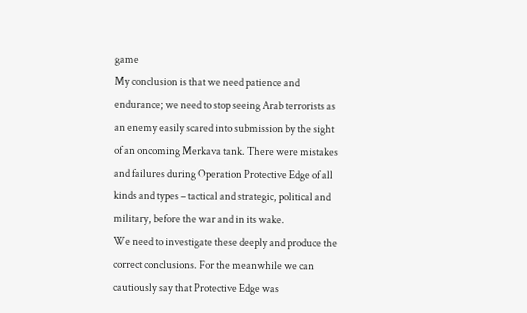game
My conclusion is that we need patience and endurance; we need to stop seeing Arab terrorists as an enemy easily scared into submission by the sight of an oncoming Merkava tank. There were mistakes and failures during Operation Protective Edge of all kinds and types – tactical and strategic, political and military, before the war and in its wake.
We need to investigate these deeply and produce the correct conclusions. For the meanwhile we can cautiously say that Protective Edge was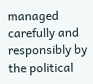managed carefully and responsibly by the political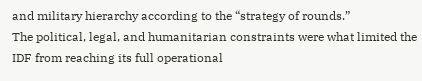and military hierarchy according to the “strategy of rounds.”
The political, legal, and humanitarian constraints were what limited the IDF from reaching its full operational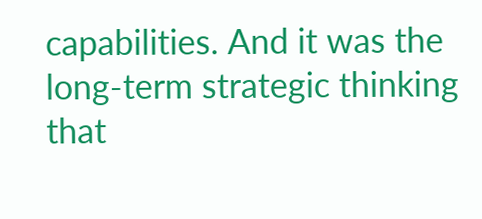capabilities. And it was the long-term strategic thinking that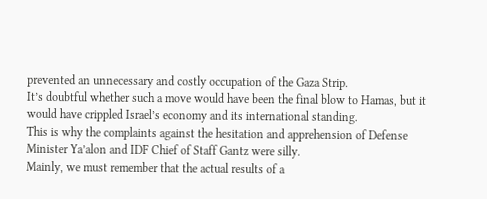prevented an unnecessary and costly occupation of the Gaza Strip.
It’s doubtful whether such a move would have been the final blow to Hamas, but it would have crippled Israel’s economy and its international standing.
This is why the complaints against the hesitation and apprehension of Defense Minister Ya’alon and IDF Chief of Staff Gantz were silly.
Mainly, we must remember that the actual results of a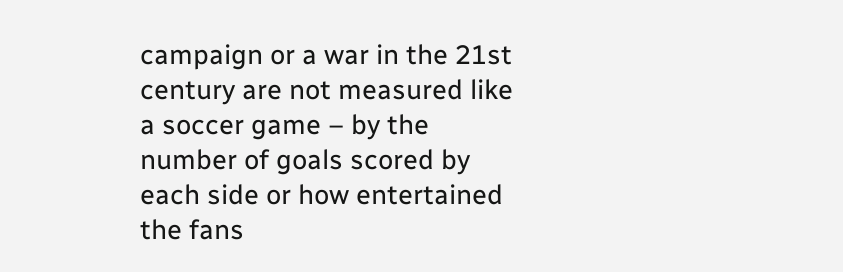campaign or a war in the 21st century are not measured like a soccer game – by the number of goals scored by each side or how entertained the fans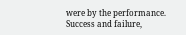were by the performance.
Success and failure,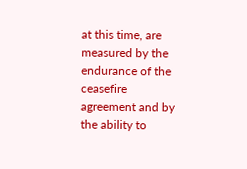at this time, are measured by the endurance of the ceasefire agreement and by the ability to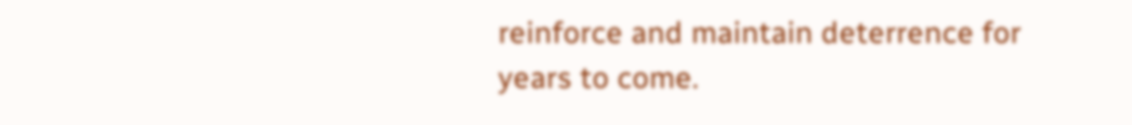reinforce and maintain deterrence for years to come.